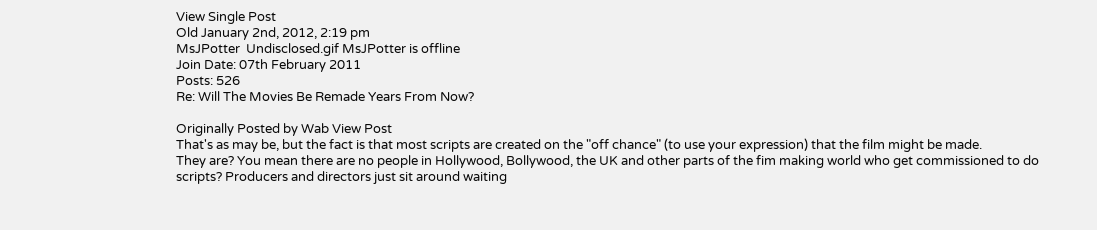View Single Post
Old January 2nd, 2012, 2:19 pm
MsJPotter  Undisclosed.gif MsJPotter is offline
Join Date: 07th February 2011
Posts: 526
Re: Will The Movies Be Remade Years From Now?

Originally Posted by Wab View Post
That's as may be, but the fact is that most scripts are created on the "off chance" (to use your expression) that the film might be made.
They are? You mean there are no people in Hollywood, Bollywood, the UK and other parts of the fim making world who get commissioned to do scripts? Producers and directors just sit around waiting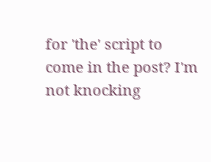for 'the' script to come in the post? I'm not knocking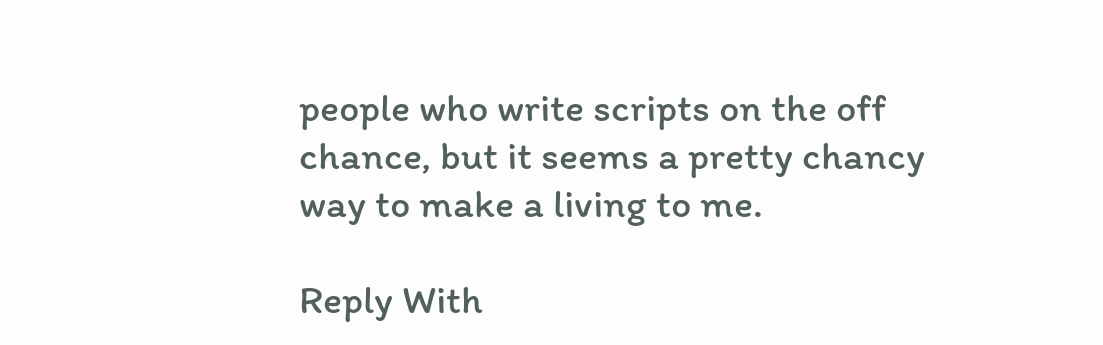people who write scripts on the off chance, but it seems a pretty chancy way to make a living to me.

Reply With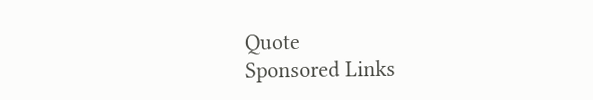Quote
Sponsored Links